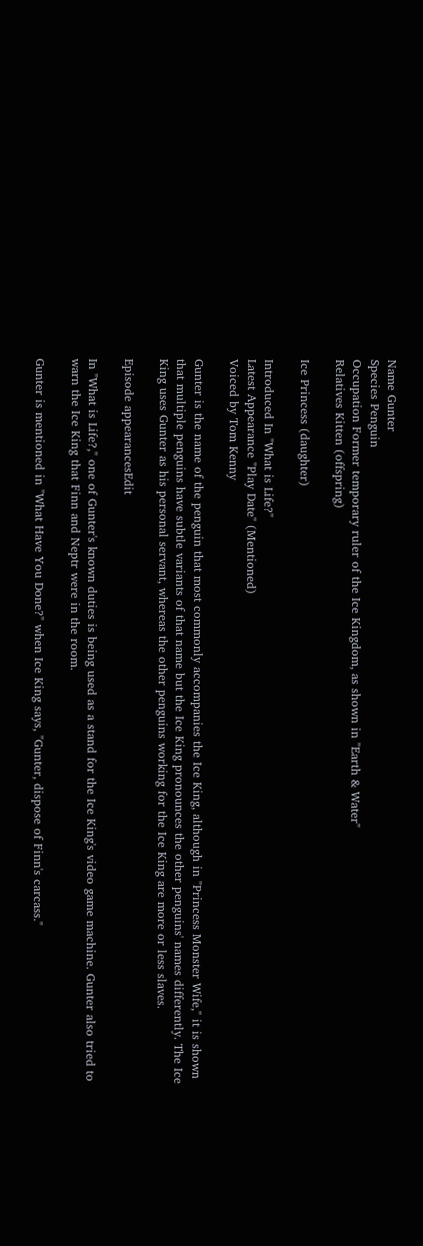Name Gunter
Species Penguin
Occupation Former temporary ruler of the Ice Kingdom, as shown in "Earth & Water"
Relatives Kitten (offspring)

Ice Princess (daughter)

Introduced In "What is Life?"
Latest Appearance "Play Date" (Mentioned)
Voiced by Tom Kenny

Gunter is the name of the penguin that most commonly accompanies the Ice King, although in "Princess Monster Wife," it is shown that multiple penguins have subtle variants of that name but the Ice King pronounces the other penguins' names differently. The Ice King uses Gunter as his personal servant, whereas the other penguins working for the Ice King are more or less slaves.

Episode appearancesEdit

In "What is Life?," one of Gunter's known duties is being used as a stand for the Ice King's video game machine. Gunter also tried to warn the Ice King that Finn and Neptr were in the room.

Gunter is mentioned in "What Have You Done?" when Ice King says, "Gunter, dispose of Finn's carcass."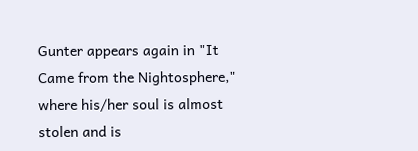Gunter appears again in "It Came from the Nightosphere," where his/her soul is almost stolen and is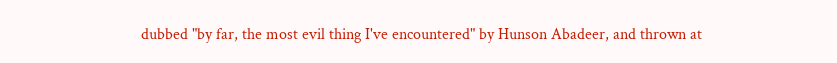dubbed "by far, the most evil thing I've encountered" by Hunson Abadeer, and thrown at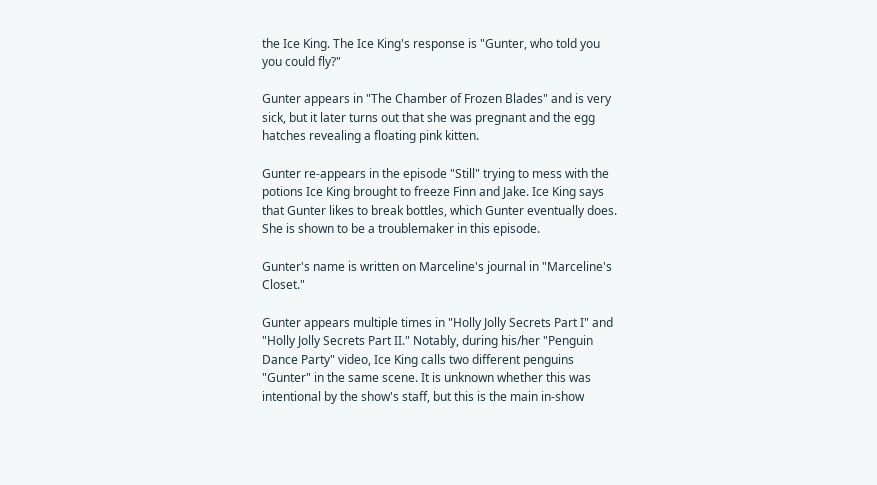the Ice King. The Ice King's response is "Gunter, who told you you could fly?"

Gunter appears in "The Chamber of Frozen Blades" and is very sick, but it later turns out that she was pregnant and the egg hatches revealing a floating pink kitten.

Gunter re-appears in the episode "Still" trying to mess with the potions Ice King brought to freeze Finn and Jake. Ice King says that Gunter likes to break bottles, which Gunter eventually does. She is shown to be a troublemaker in this episode.

Gunter's name is written on Marceline's journal in "Marceline's Closet."

Gunter appears multiple times in "Holly Jolly Secrets Part I" and "Holly Jolly Secrets Part II." Notably, during his/her "Penguin Dance Party" video, Ice King calls two different penguins "Gunter" in the same scene. It is unknown whether this was intentional by the show's staff, but this is the main in-show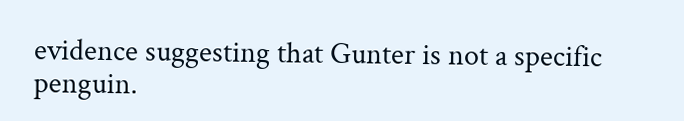evidence suggesting that Gunter is not a specific penguin.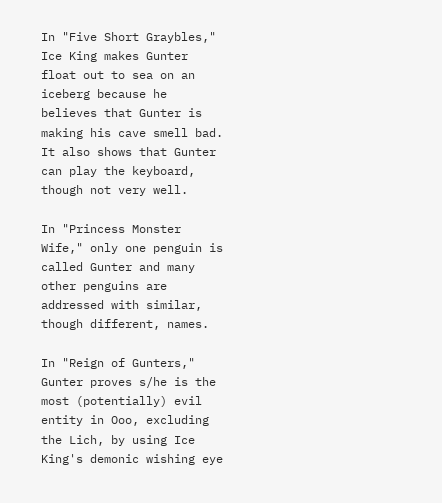In "Five Short Graybles," Ice King makes Gunter float out to sea on an iceberg because he believes that Gunter is making his cave smell bad. It also shows that Gunter can play the keyboard, though not very well.

In "Princess Monster Wife," only one penguin is called Gunter and many other penguins are addressed with similar, though different, names.

In "Reign of Gunters," Gunter proves s/he is the most (potentially) evil entity in Ooo, excluding the Lich, by using Ice King's demonic wishing eye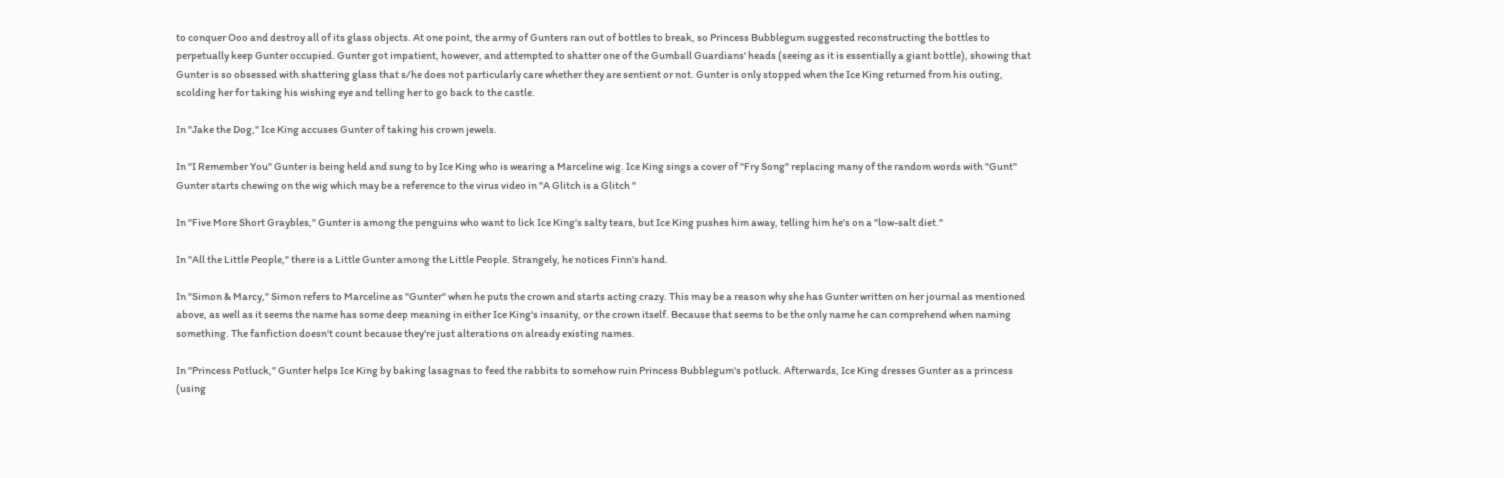to conquer Ooo and destroy all of its glass objects. At one point, the army of Gunters ran out of bottles to break, so Princess Bubblegum suggested reconstructing the bottles to perpetually keep Gunter occupied. Gunter got impatient, however, and attempted to shatter one of the Gumball Guardians' heads (seeing as it is essentially a giant bottle), showing that Gunter is so obsessed with shattering glass that s/he does not particularly care whether they are sentient or not. Gunter is only stopped when the Ice King returned from his outing, scolding her for taking his wishing eye and telling her to go back to the castle.

In "Jake the Dog," Ice King accuses Gunter of taking his crown jewels.

In "I Remember You" Gunter is being held and sung to by Ice King who is wearing a Marceline wig. Ice King sings a cover of "Fry Song" replacing many of the random words with "Gunt" Gunter starts chewing on the wig which may be a reference to the virus video in "A Glitch is a Glitch "

In "Five More Short Graybles," Gunter is among the penguins who want to lick Ice King's salty tears, but Ice King pushes him away, telling him he's on a "low-salt diet."

In "All the Little People," there is a Little Gunter among the Little People. Strangely, he notices Finn's hand.

In "Simon & Marcy," Simon refers to Marceline as "Gunter" when he puts the crown and starts acting crazy. This may be a reason why she has Gunter written on her journal as mentioned above, as well as it seems the name has some deep meaning in either Ice King's insanity, or the crown itself. Because that seems to be the only name he can comprehend when naming something. The fanfiction doesn't count because they're just alterations on already existing names.

In "Princess Potluck," Gunter helps Ice King by baking lasagnas to feed the rabbits to somehow ruin Princess Bubblegum's potluck. Afterwards, Ice King dresses Gunter as a princess (using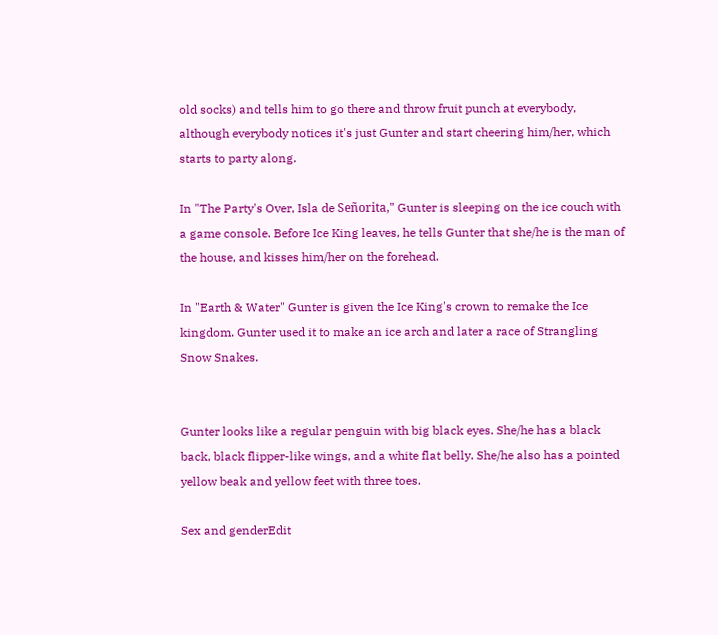old socks) and tells him to go there and throw fruit punch at everybody, although everybody notices it's just Gunter and start cheering him/her, which starts to party along.

In "The Party's Over, Isla de Señorita," Gunter is sleeping on the ice couch with a game console. Before Ice King leaves, he tells Gunter that she/he is the man of the house, and kisses him/her on the forehead.

In "Earth & Water" Gunter is given the Ice King's crown to remake the Ice kingdom. Gunter used it to make an ice arch and later a race of Strangling Snow Snakes.


Gunter looks like a regular penguin with big black eyes. She/he has a black back, black flipper-like wings, and a white flat belly. She/he also has a pointed yellow beak and yellow feet with three toes.

Sex and genderEdit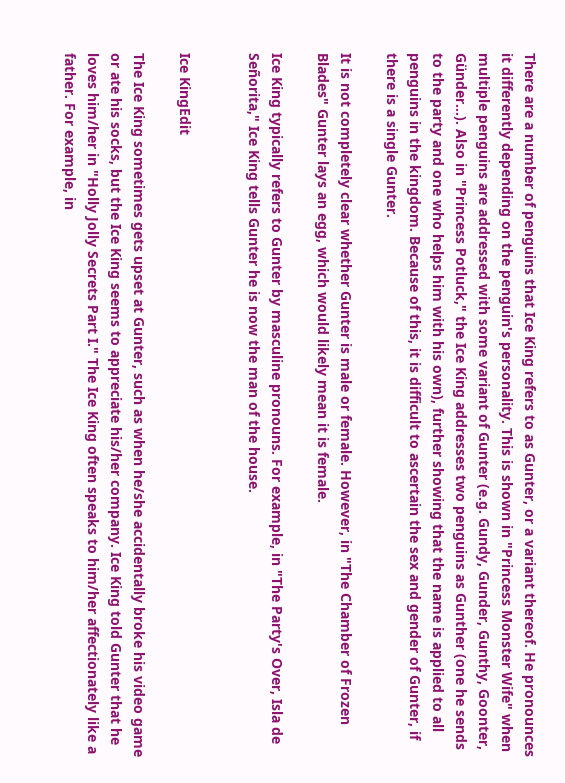There are a number of penguins that Ice King refers to as Gunter, or a variant thereof. He pronounces it differently depending on the penguin's personality. This is shown in "Princess Monster Wife" when multiple penguins are addressed with some variant of Gunter (e.g. Gundy, Gunder, Gunthy, Goonter, Günder...). Also in "Princess Potluck," the Ice King addresses two penguins as Gunther (one he sends to the party and one who helps him with his own), further showing that the name is applied to all penguins in the kingdom. Because of this, it is difficult to ascertain the sex and gender of Gunter, if there is a single Gunter.

It is not completely clear whether Gunter is male or female. However, in "The Chamber of Frozen Blades" Gunter lays an egg, which would likely mean it is female.

Ice King typically refers to Gunter by masculine pronouns. For example, in "The Party's Over, Isla de Señorita," Ice King tells Gunter he is now the man of the house.


Ice KingEdit

The Ice King sometimes gets upset at Gunter, such as when he/she accidentally broke his video game or ate his socks, but the Ice King seems to appreciate his/her company. Ice King told Gunter that he loves him/her in "Holly Jolly Secrets Part I." The Ice King often speaks to him/her affectionately like a father. For example, in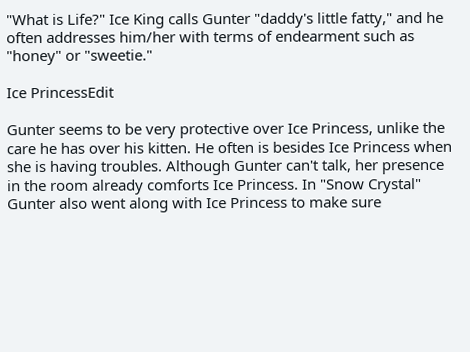"What is Life?" Ice King calls Gunter "daddy's little fatty," and he often addresses him/her with terms of endearment such as "honey" or "sweetie."

Ice PrincessEdit

Gunter seems to be very protective over Ice Princess, unlike the care he has over his kitten. He often is besides Ice Princess when she is having troubles. Although Gunter can't talk, her presence in the room already comforts Ice Princess. In "Snow Crystal" Gunter also went along with Ice Princess to make sure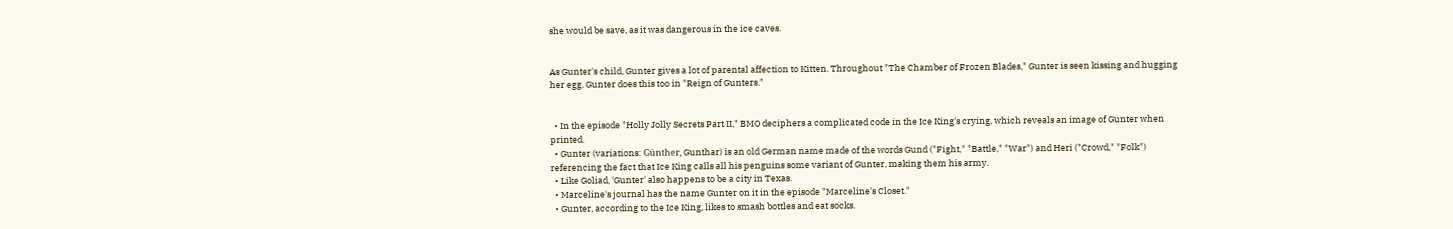she would be save, as it was dangerous in the ice caves.


As Gunter's child, Gunter gives a lot of parental affection to Kitten. Throughout "The Chamber of Frozen Blades," Gunter is seen kissing and hugging her egg. Gunter does this too in "Reign of Gunters."


  • In the episode "Holly Jolly Secrets Part II," BMO deciphers a complicated code in the Ice King's crying, which reveals an image of Gunter when printed.
  • Gunter (variations: Günther, Gunthar) is an old German name made of the words Gund ("Fight," "Battle," "War") and Heri ("Crowd," "Folk") referencing the fact that Ice King calls all his penguins some variant of Gunter, making them his army.
  • Like Goliad, 'Gunter' also happens to be a city in Texas.
  • Marceline's journal has the name Gunter on it in the episode "Marceline's Closet."
  • Gunter, according to the Ice King, likes to smash bottles and eat socks.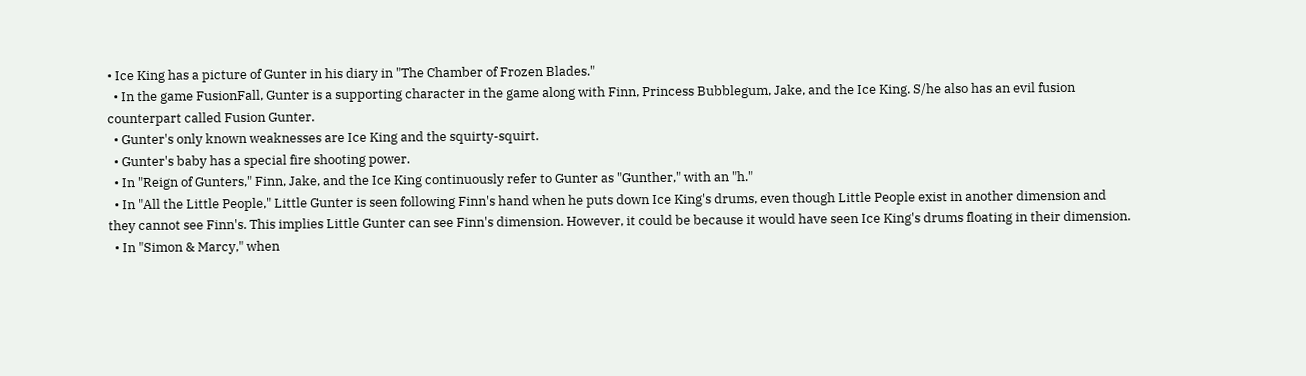• Ice King has a picture of Gunter in his diary in "The Chamber of Frozen Blades."
  • In the game FusionFall, Gunter is a supporting character in the game along with Finn, Princess Bubblegum, Jake, and the Ice King. S/he also has an evil fusion counterpart called Fusion Gunter.
  • Gunter's only known weaknesses are Ice King and the squirty-squirt.
  • Gunter's baby has a special fire shooting power.
  • In "Reign of Gunters," Finn, Jake, and the Ice King continuously refer to Gunter as "Gunther," with an "h."
  • In "All the Little People," Little Gunter is seen following Finn's hand when he puts down Ice King's drums, even though Little People exist in another dimension and they cannot see Finn's. This implies Little Gunter can see Finn's dimension. However, it could be because it would have seen Ice King's drums floating in their dimension.
  • In "Simon & Marcy," when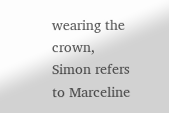wearing the crown, Simon refers to Marceline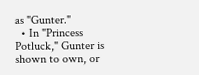as "Gunter."
  • In "Princess Potluck," Gunter is shown to own, or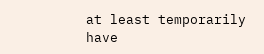at least temporarily have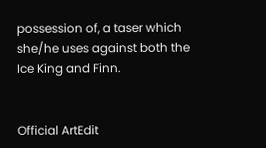possession of, a taser which she/he uses against both the Ice King and Finn.


Official ArtEdit